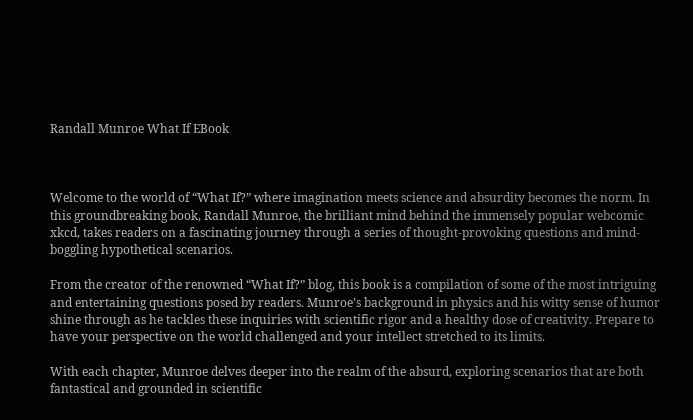Randall Munroe What If EBook



Welcome to the world of “What If?” where imagination meets science and absurdity becomes the norm. In this groundbreaking book, Randall Munroe, the brilliant mind behind the immensely popular webcomic xkcd, takes readers on a fascinating journey through a series of thought-provoking questions and mind-boggling hypothetical scenarios.

From the creator of the renowned “What If?” blog, this book is a compilation of some of the most intriguing and entertaining questions posed by readers. Munroe’s background in physics and his witty sense of humor shine through as he tackles these inquiries with scientific rigor and a healthy dose of creativity. Prepare to have your perspective on the world challenged and your intellect stretched to its limits.

With each chapter, Munroe delves deeper into the realm of the absurd, exploring scenarios that are both fantastical and grounded in scientific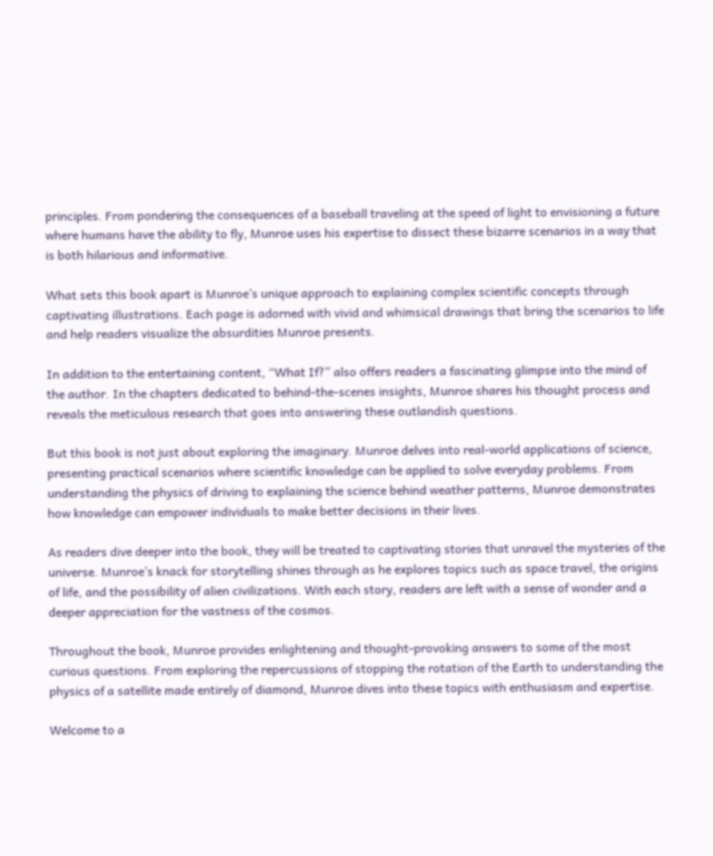principles. From pondering the consequences of a baseball traveling at the speed of light to envisioning a future where humans have the ability to fly, Munroe uses his expertise to dissect these bizarre scenarios in a way that is both hilarious and informative.

What sets this book apart is Munroe’s unique approach to explaining complex scientific concepts through captivating illustrations. Each page is adorned with vivid and whimsical drawings that bring the scenarios to life and help readers visualize the absurdities Munroe presents.

In addition to the entertaining content, “What If?” also offers readers a fascinating glimpse into the mind of the author. In the chapters dedicated to behind-the-scenes insights, Munroe shares his thought process and reveals the meticulous research that goes into answering these outlandish questions.

But this book is not just about exploring the imaginary. Munroe delves into real-world applications of science, presenting practical scenarios where scientific knowledge can be applied to solve everyday problems. From understanding the physics of driving to explaining the science behind weather patterns, Munroe demonstrates how knowledge can empower individuals to make better decisions in their lives.

As readers dive deeper into the book, they will be treated to captivating stories that unravel the mysteries of the universe. Munroe’s knack for storytelling shines through as he explores topics such as space travel, the origins of life, and the possibility of alien civilizations. With each story, readers are left with a sense of wonder and a deeper appreciation for the vastness of the cosmos.

Throughout the book, Munroe provides enlightening and thought-provoking answers to some of the most curious questions. From exploring the repercussions of stopping the rotation of the Earth to understanding the physics of a satellite made entirely of diamond, Munroe dives into these topics with enthusiasm and expertise.

Welcome to a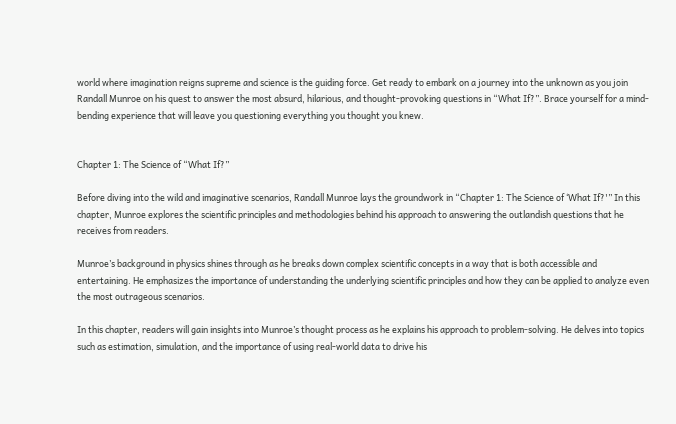world where imagination reigns supreme and science is the guiding force. Get ready to embark on a journey into the unknown as you join Randall Munroe on his quest to answer the most absurd, hilarious, and thought-provoking questions in “What If?”. Brace yourself for a mind-bending experience that will leave you questioning everything you thought you knew.


Chapter 1: The Science of “What If?”

Before diving into the wild and imaginative scenarios, Randall Munroe lays the groundwork in “Chapter 1: The Science of ‘What If?'” In this chapter, Munroe explores the scientific principles and methodologies behind his approach to answering the outlandish questions that he receives from readers.

Munroe’s background in physics shines through as he breaks down complex scientific concepts in a way that is both accessible and entertaining. He emphasizes the importance of understanding the underlying scientific principles and how they can be applied to analyze even the most outrageous scenarios.

In this chapter, readers will gain insights into Munroe’s thought process as he explains his approach to problem-solving. He delves into topics such as estimation, simulation, and the importance of using real-world data to drive his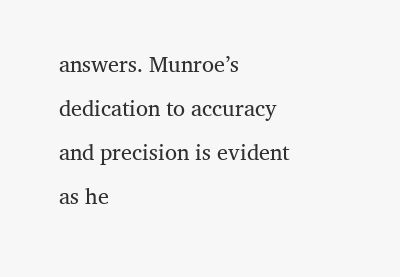answers. Munroe’s dedication to accuracy and precision is evident as he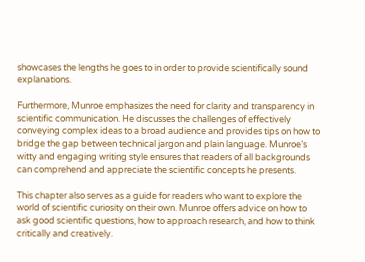showcases the lengths he goes to in order to provide scientifically sound explanations.

Furthermore, Munroe emphasizes the need for clarity and transparency in scientific communication. He discusses the challenges of effectively conveying complex ideas to a broad audience and provides tips on how to bridge the gap between technical jargon and plain language. Munroe’s witty and engaging writing style ensures that readers of all backgrounds can comprehend and appreciate the scientific concepts he presents.

This chapter also serves as a guide for readers who want to explore the world of scientific curiosity on their own. Munroe offers advice on how to ask good scientific questions, how to approach research, and how to think critically and creatively.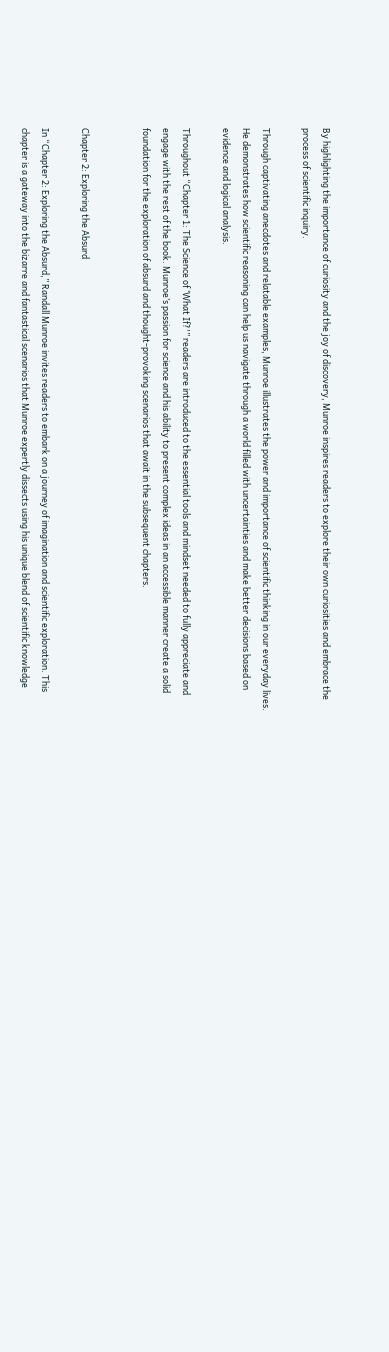By highlighting the importance of curiosity and the joy of discovery, Munroe inspires readers to explore their own curiosities and embrace the process of scientific inquiry.

Through captivating anecdotes and relatable examples, Munroe illustrates the power and importance of scientific thinking in our everyday lives. He demonstrates how scientific reasoning can help us navigate through a world filled with uncertainties and make better decisions based on evidence and logical analysis.

Throughout “Chapter 1: The Science of ‘What If?'” readers are introduced to the essential tools and mindset needed to fully appreciate and engage with the rest of the book. Munroe’s passion for science and his ability to present complex ideas in an accessible manner create a solid foundation for the exploration of absurd and thought-provoking scenarios that await in the subsequent chapters.


Chapter 2: Exploring the Absurd

In “Chapter 2: Exploring the Absurd,” Randall Munroe invites readers to embark on a journey of imagination and scientific exploration. This chapter is a gateway into the bizarre and fantastical scenarios that Munroe expertly dissects using his unique blend of scientific knowledge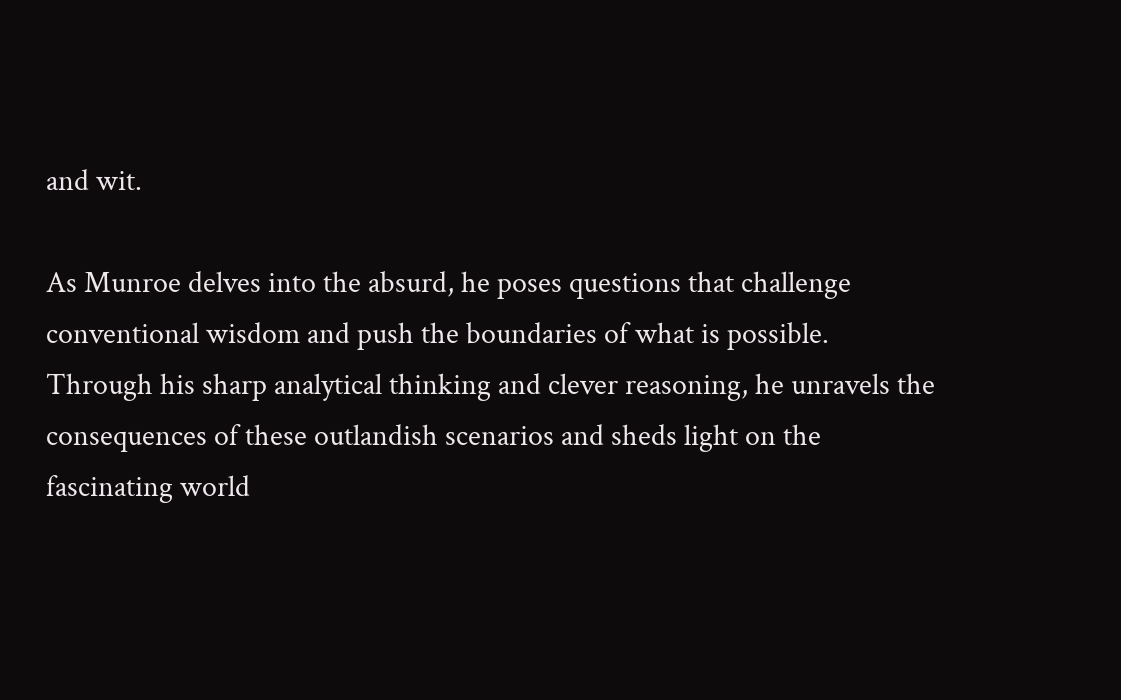and wit.

As Munroe delves into the absurd, he poses questions that challenge conventional wisdom and push the boundaries of what is possible. Through his sharp analytical thinking and clever reasoning, he unravels the consequences of these outlandish scenarios and sheds light on the fascinating world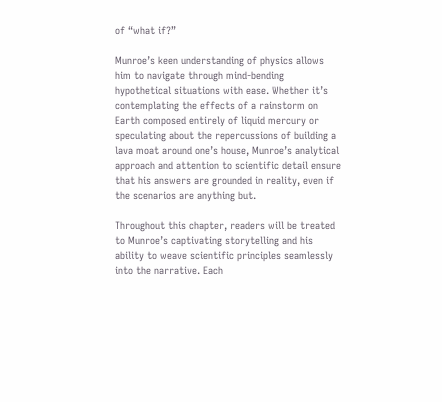of “what if?”

Munroe’s keen understanding of physics allows him to navigate through mind-bending hypothetical situations with ease. Whether it’s contemplating the effects of a rainstorm on Earth composed entirely of liquid mercury or speculating about the repercussions of building a lava moat around one’s house, Munroe’s analytical approach and attention to scientific detail ensure that his answers are grounded in reality, even if the scenarios are anything but.

Throughout this chapter, readers will be treated to Munroe’s captivating storytelling and his ability to weave scientific principles seamlessly into the narrative. Each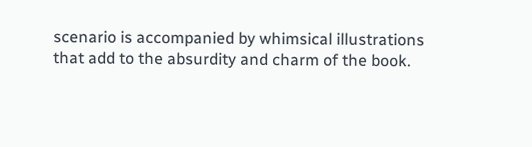scenario is accompanied by whimsical illustrations that add to the absurdity and charm of the book.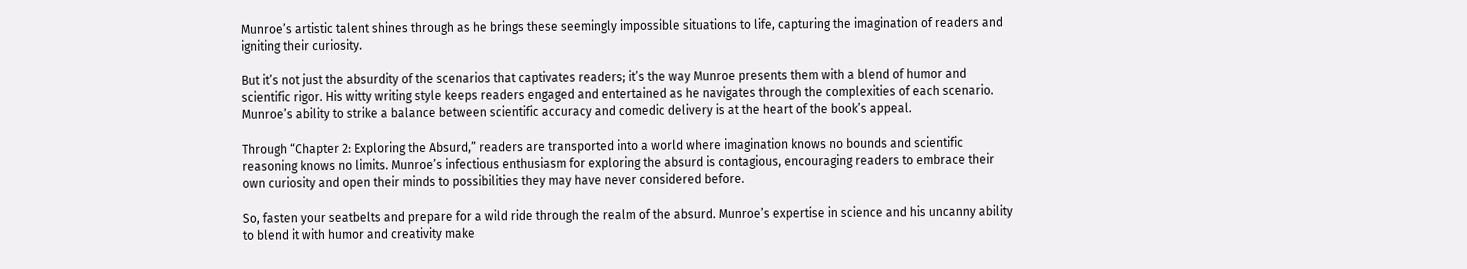Munroe’s artistic talent shines through as he brings these seemingly impossible situations to life, capturing the imagination of readers and igniting their curiosity.

But it’s not just the absurdity of the scenarios that captivates readers; it’s the way Munroe presents them with a blend of humor and scientific rigor. His witty writing style keeps readers engaged and entertained as he navigates through the complexities of each scenario. Munroe’s ability to strike a balance between scientific accuracy and comedic delivery is at the heart of the book’s appeal.

Through “Chapter 2: Exploring the Absurd,” readers are transported into a world where imagination knows no bounds and scientific reasoning knows no limits. Munroe’s infectious enthusiasm for exploring the absurd is contagious, encouraging readers to embrace their own curiosity and open their minds to possibilities they may have never considered before.

So, fasten your seatbelts and prepare for a wild ride through the realm of the absurd. Munroe’s expertise in science and his uncanny ability to blend it with humor and creativity make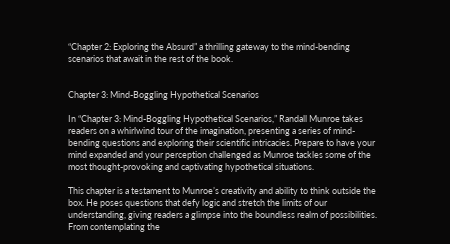“Chapter 2: Exploring the Absurd” a thrilling gateway to the mind-bending scenarios that await in the rest of the book.


Chapter 3: Mind-Boggling Hypothetical Scenarios

In “Chapter 3: Mind-Boggling Hypothetical Scenarios,” Randall Munroe takes readers on a whirlwind tour of the imagination, presenting a series of mind-bending questions and exploring their scientific intricacies. Prepare to have your mind expanded and your perception challenged as Munroe tackles some of the most thought-provoking and captivating hypothetical situations.

This chapter is a testament to Munroe’s creativity and ability to think outside the box. He poses questions that defy logic and stretch the limits of our understanding, giving readers a glimpse into the boundless realm of possibilities. From contemplating the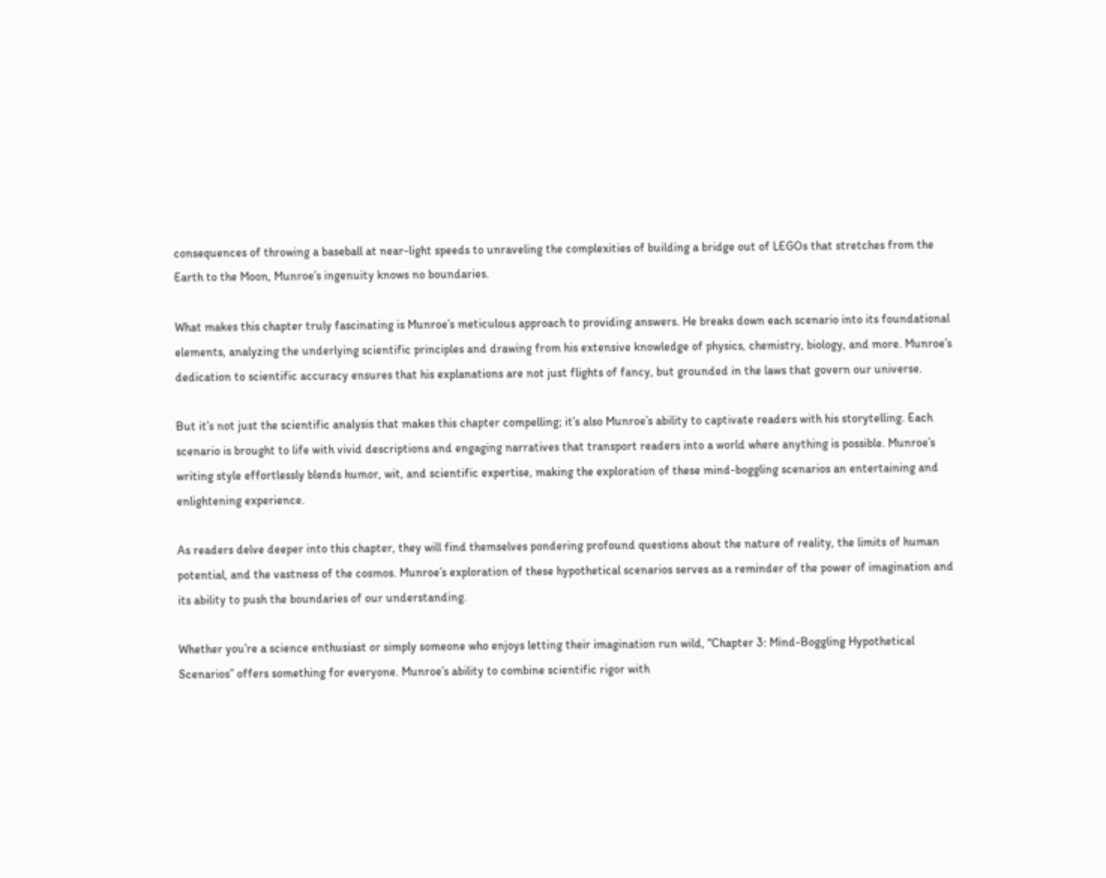consequences of throwing a baseball at near-light speeds to unraveling the complexities of building a bridge out of LEGOs that stretches from the Earth to the Moon, Munroe’s ingenuity knows no boundaries.

What makes this chapter truly fascinating is Munroe’s meticulous approach to providing answers. He breaks down each scenario into its foundational elements, analyzing the underlying scientific principles and drawing from his extensive knowledge of physics, chemistry, biology, and more. Munroe’s dedication to scientific accuracy ensures that his explanations are not just flights of fancy, but grounded in the laws that govern our universe.

But it’s not just the scientific analysis that makes this chapter compelling; it’s also Munroe’s ability to captivate readers with his storytelling. Each scenario is brought to life with vivid descriptions and engaging narratives that transport readers into a world where anything is possible. Munroe’s writing style effortlessly blends humor, wit, and scientific expertise, making the exploration of these mind-boggling scenarios an entertaining and enlightening experience.

As readers delve deeper into this chapter, they will find themselves pondering profound questions about the nature of reality, the limits of human potential, and the vastness of the cosmos. Munroe’s exploration of these hypothetical scenarios serves as a reminder of the power of imagination and its ability to push the boundaries of our understanding.

Whether you’re a science enthusiast or simply someone who enjoys letting their imagination run wild, “Chapter 3: Mind-Boggling Hypothetical Scenarios” offers something for everyone. Munroe’s ability to combine scientific rigor with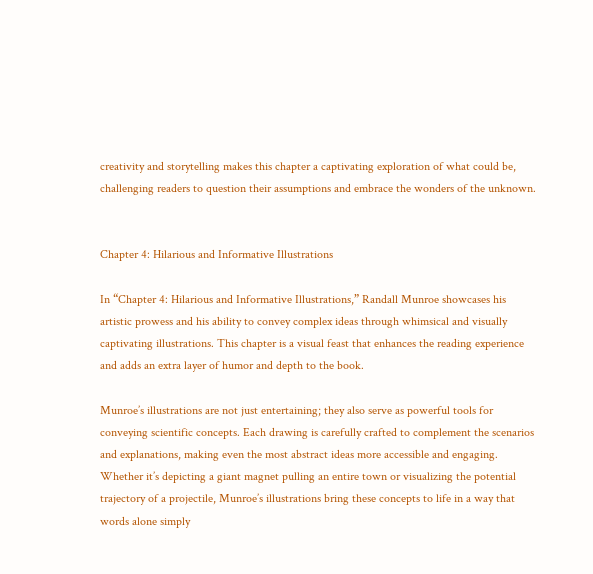creativity and storytelling makes this chapter a captivating exploration of what could be, challenging readers to question their assumptions and embrace the wonders of the unknown.


Chapter 4: Hilarious and Informative Illustrations

In “Chapter 4: Hilarious and Informative Illustrations,” Randall Munroe showcases his artistic prowess and his ability to convey complex ideas through whimsical and visually captivating illustrations. This chapter is a visual feast that enhances the reading experience and adds an extra layer of humor and depth to the book.

Munroe’s illustrations are not just entertaining; they also serve as powerful tools for conveying scientific concepts. Each drawing is carefully crafted to complement the scenarios and explanations, making even the most abstract ideas more accessible and engaging. Whether it’s depicting a giant magnet pulling an entire town or visualizing the potential trajectory of a projectile, Munroe’s illustrations bring these concepts to life in a way that words alone simply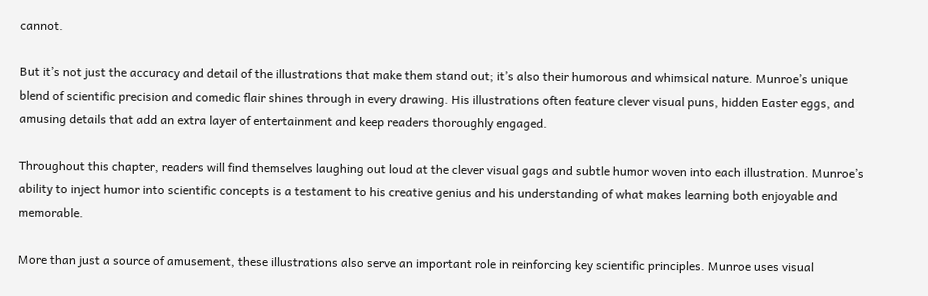cannot.

But it’s not just the accuracy and detail of the illustrations that make them stand out; it’s also their humorous and whimsical nature. Munroe’s unique blend of scientific precision and comedic flair shines through in every drawing. His illustrations often feature clever visual puns, hidden Easter eggs, and amusing details that add an extra layer of entertainment and keep readers thoroughly engaged.

Throughout this chapter, readers will find themselves laughing out loud at the clever visual gags and subtle humor woven into each illustration. Munroe’s ability to inject humor into scientific concepts is a testament to his creative genius and his understanding of what makes learning both enjoyable and memorable.

More than just a source of amusement, these illustrations also serve an important role in reinforcing key scientific principles. Munroe uses visual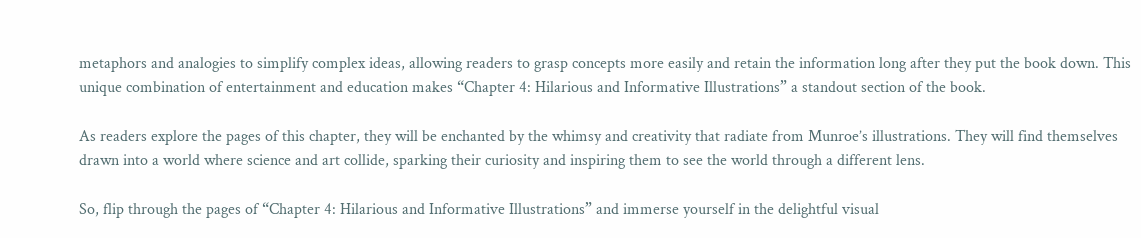metaphors and analogies to simplify complex ideas, allowing readers to grasp concepts more easily and retain the information long after they put the book down. This unique combination of entertainment and education makes “Chapter 4: Hilarious and Informative Illustrations” a standout section of the book.

As readers explore the pages of this chapter, they will be enchanted by the whimsy and creativity that radiate from Munroe’s illustrations. They will find themselves drawn into a world where science and art collide, sparking their curiosity and inspiring them to see the world through a different lens.

So, flip through the pages of “Chapter 4: Hilarious and Informative Illustrations” and immerse yourself in the delightful visual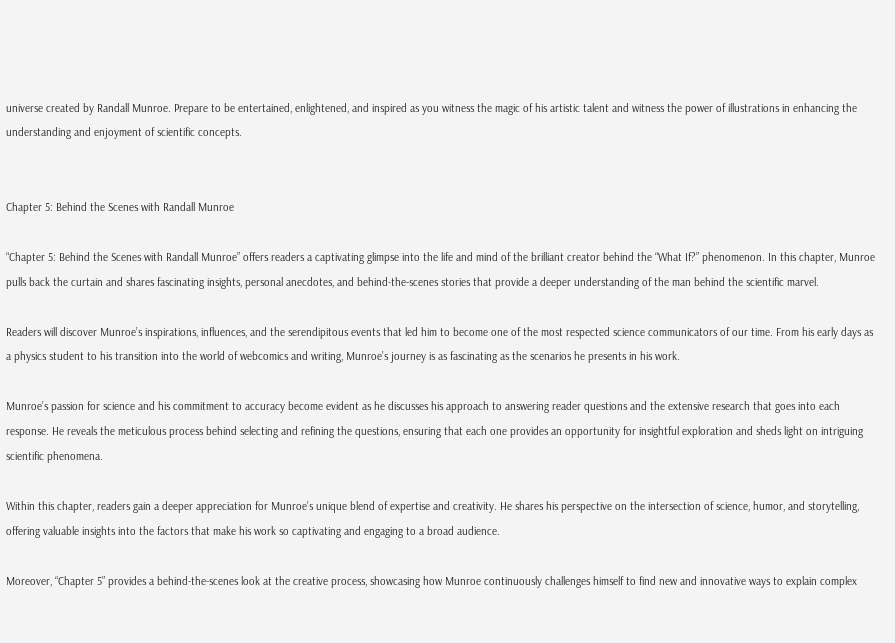universe created by Randall Munroe. Prepare to be entertained, enlightened, and inspired as you witness the magic of his artistic talent and witness the power of illustrations in enhancing the understanding and enjoyment of scientific concepts.


Chapter 5: Behind the Scenes with Randall Munroe

“Chapter 5: Behind the Scenes with Randall Munroe” offers readers a captivating glimpse into the life and mind of the brilliant creator behind the “What If?” phenomenon. In this chapter, Munroe pulls back the curtain and shares fascinating insights, personal anecdotes, and behind-the-scenes stories that provide a deeper understanding of the man behind the scientific marvel.

Readers will discover Munroe’s inspirations, influences, and the serendipitous events that led him to become one of the most respected science communicators of our time. From his early days as a physics student to his transition into the world of webcomics and writing, Munroe’s journey is as fascinating as the scenarios he presents in his work.

Munroe’s passion for science and his commitment to accuracy become evident as he discusses his approach to answering reader questions and the extensive research that goes into each response. He reveals the meticulous process behind selecting and refining the questions, ensuring that each one provides an opportunity for insightful exploration and sheds light on intriguing scientific phenomena.

Within this chapter, readers gain a deeper appreciation for Munroe’s unique blend of expertise and creativity. He shares his perspective on the intersection of science, humor, and storytelling, offering valuable insights into the factors that make his work so captivating and engaging to a broad audience.

Moreover, “Chapter 5” provides a behind-the-scenes look at the creative process, showcasing how Munroe continuously challenges himself to find new and innovative ways to explain complex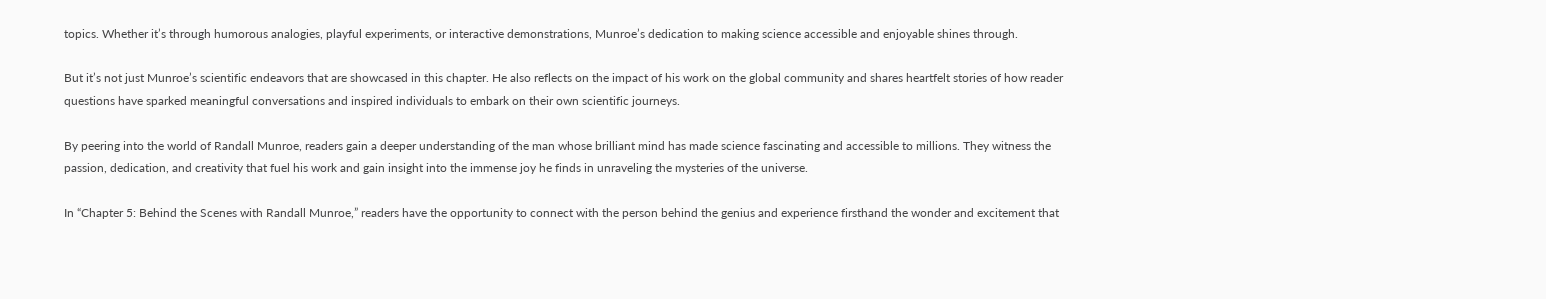topics. Whether it’s through humorous analogies, playful experiments, or interactive demonstrations, Munroe’s dedication to making science accessible and enjoyable shines through.

But it’s not just Munroe’s scientific endeavors that are showcased in this chapter. He also reflects on the impact of his work on the global community and shares heartfelt stories of how reader questions have sparked meaningful conversations and inspired individuals to embark on their own scientific journeys.

By peering into the world of Randall Munroe, readers gain a deeper understanding of the man whose brilliant mind has made science fascinating and accessible to millions. They witness the passion, dedication, and creativity that fuel his work and gain insight into the immense joy he finds in unraveling the mysteries of the universe.

In “Chapter 5: Behind the Scenes with Randall Munroe,” readers have the opportunity to connect with the person behind the genius and experience firsthand the wonder and excitement that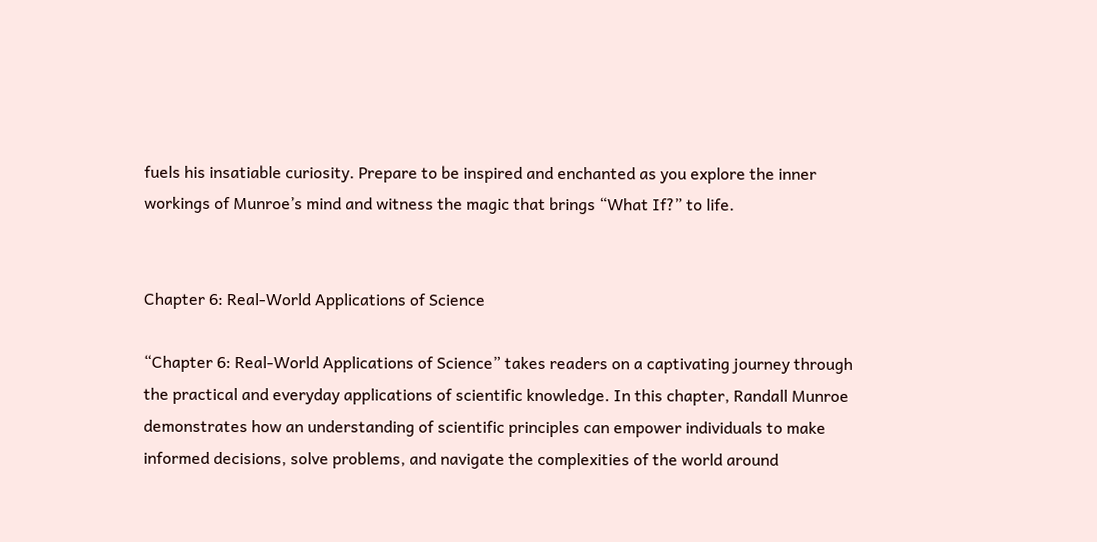fuels his insatiable curiosity. Prepare to be inspired and enchanted as you explore the inner workings of Munroe’s mind and witness the magic that brings “What If?” to life.


Chapter 6: Real-World Applications of Science

“Chapter 6: Real-World Applications of Science” takes readers on a captivating journey through the practical and everyday applications of scientific knowledge. In this chapter, Randall Munroe demonstrates how an understanding of scientific principles can empower individuals to make informed decisions, solve problems, and navigate the complexities of the world around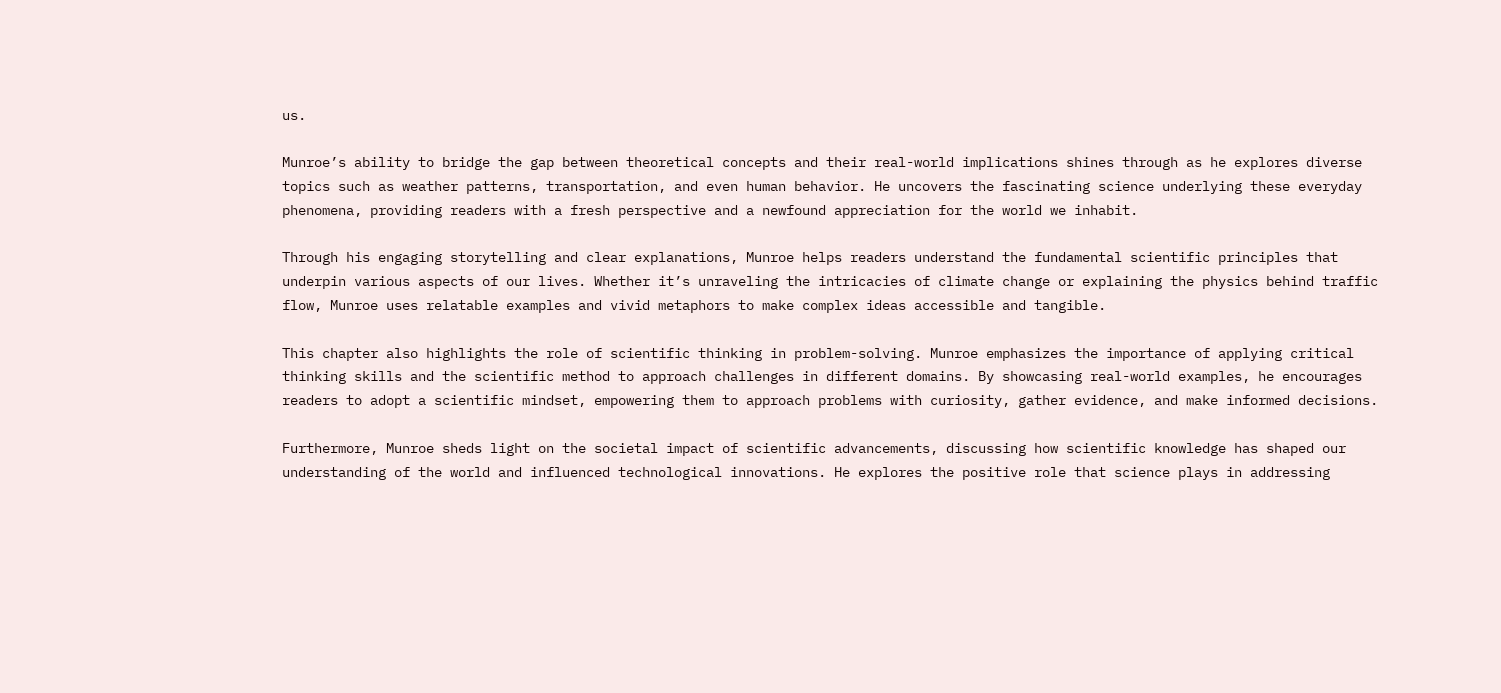us.

Munroe’s ability to bridge the gap between theoretical concepts and their real-world implications shines through as he explores diverse topics such as weather patterns, transportation, and even human behavior. He uncovers the fascinating science underlying these everyday phenomena, providing readers with a fresh perspective and a newfound appreciation for the world we inhabit.

Through his engaging storytelling and clear explanations, Munroe helps readers understand the fundamental scientific principles that underpin various aspects of our lives. Whether it’s unraveling the intricacies of climate change or explaining the physics behind traffic flow, Munroe uses relatable examples and vivid metaphors to make complex ideas accessible and tangible.

This chapter also highlights the role of scientific thinking in problem-solving. Munroe emphasizes the importance of applying critical thinking skills and the scientific method to approach challenges in different domains. By showcasing real-world examples, he encourages readers to adopt a scientific mindset, empowering them to approach problems with curiosity, gather evidence, and make informed decisions.

Furthermore, Munroe sheds light on the societal impact of scientific advancements, discussing how scientific knowledge has shaped our understanding of the world and influenced technological innovations. He explores the positive role that science plays in addressing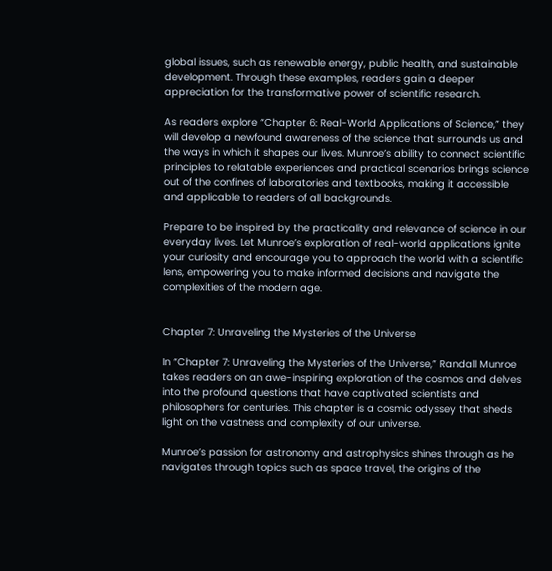global issues, such as renewable energy, public health, and sustainable development. Through these examples, readers gain a deeper appreciation for the transformative power of scientific research.

As readers explore “Chapter 6: Real-World Applications of Science,” they will develop a newfound awareness of the science that surrounds us and the ways in which it shapes our lives. Munroe’s ability to connect scientific principles to relatable experiences and practical scenarios brings science out of the confines of laboratories and textbooks, making it accessible and applicable to readers of all backgrounds.

Prepare to be inspired by the practicality and relevance of science in our everyday lives. Let Munroe’s exploration of real-world applications ignite your curiosity and encourage you to approach the world with a scientific lens, empowering you to make informed decisions and navigate the complexities of the modern age.


Chapter 7: Unraveling the Mysteries of the Universe

In “Chapter 7: Unraveling the Mysteries of the Universe,” Randall Munroe takes readers on an awe-inspiring exploration of the cosmos and delves into the profound questions that have captivated scientists and philosophers for centuries. This chapter is a cosmic odyssey that sheds light on the vastness and complexity of our universe.

Munroe’s passion for astronomy and astrophysics shines through as he navigates through topics such as space travel, the origins of the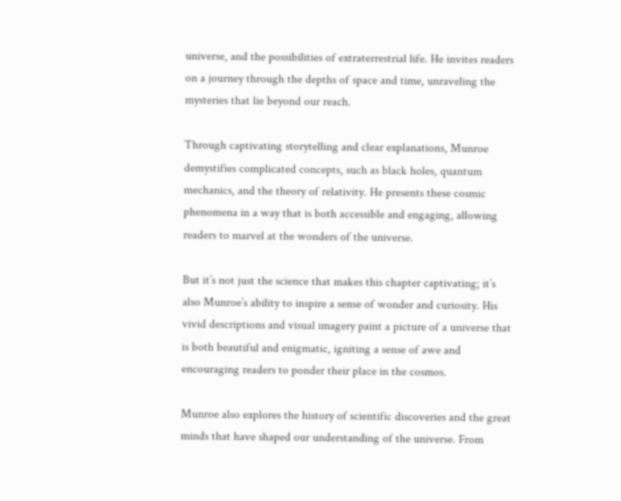universe, and the possibilities of extraterrestrial life. He invites readers on a journey through the depths of space and time, unraveling the mysteries that lie beyond our reach.

Through captivating storytelling and clear explanations, Munroe demystifies complicated concepts, such as black holes, quantum mechanics, and the theory of relativity. He presents these cosmic phenomena in a way that is both accessible and engaging, allowing readers to marvel at the wonders of the universe.

But it’s not just the science that makes this chapter captivating; it’s also Munroe’s ability to inspire a sense of wonder and curiosity. His vivid descriptions and visual imagery paint a picture of a universe that is both beautiful and enigmatic, igniting a sense of awe and encouraging readers to ponder their place in the cosmos.

Munroe also explores the history of scientific discoveries and the great minds that have shaped our understanding of the universe. From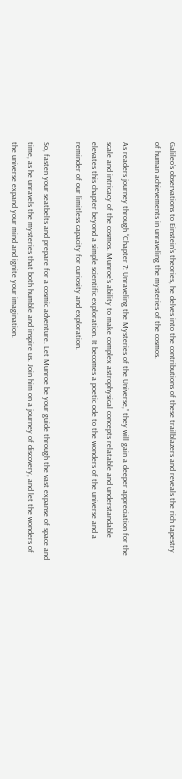Galileo’s observations to Einstein’s theories, he delves into the contributions of these trailblazers and reveals the rich tapestry of human achievements in unraveling the mysteries of the cosmos.

As readers journey through “Chapter 7: Unraveling the Mysteries of the Universe,” they will gain a deeper appreciation for the scale and intricacy of the cosmos. Munroe’s ability to make complex astrophysical concepts relatable and understandable elevates this chapter beyond a simple scientific exploration. It becomes a poetic ode to the wonders of the universe and a reminder of our limitless capacity for curiosity and exploration.

So, fasten your seatbelts and prepare for a cosmic adventure. Let Munroe be your guide through the vast expanse of space and time, as he unravels the mysteries that both humble and inspire us. Join him on a journey of discovery, and let the wonders of the universe expand your mind and ignite your imagination.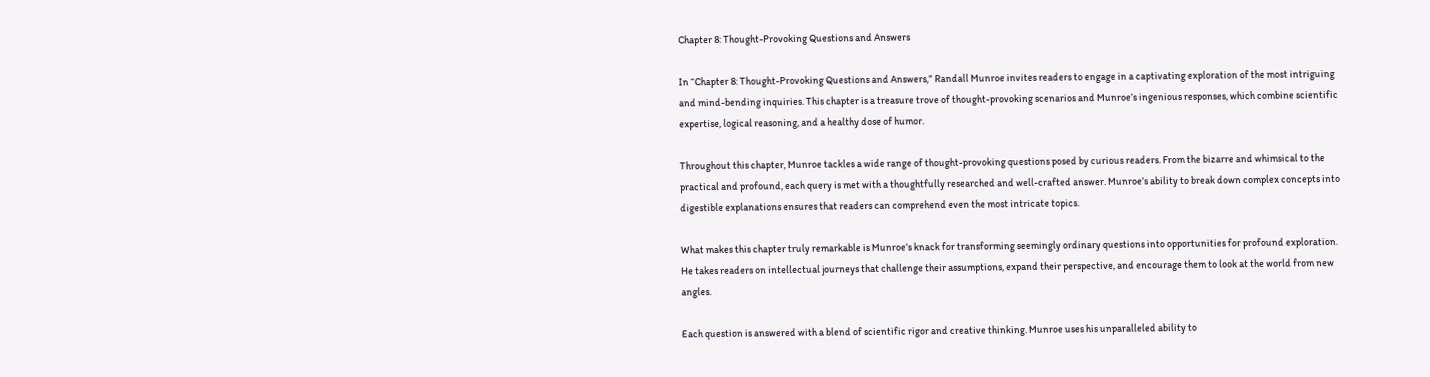Chapter 8: Thought-Provoking Questions and Answers

In “Chapter 8: Thought-Provoking Questions and Answers,” Randall Munroe invites readers to engage in a captivating exploration of the most intriguing and mind-bending inquiries. This chapter is a treasure trove of thought-provoking scenarios and Munroe’s ingenious responses, which combine scientific expertise, logical reasoning, and a healthy dose of humor.

Throughout this chapter, Munroe tackles a wide range of thought-provoking questions posed by curious readers. From the bizarre and whimsical to the practical and profound, each query is met with a thoughtfully researched and well-crafted answer. Munroe’s ability to break down complex concepts into digestible explanations ensures that readers can comprehend even the most intricate topics.

What makes this chapter truly remarkable is Munroe’s knack for transforming seemingly ordinary questions into opportunities for profound exploration. He takes readers on intellectual journeys that challenge their assumptions, expand their perspective, and encourage them to look at the world from new angles.

Each question is answered with a blend of scientific rigor and creative thinking. Munroe uses his unparalleled ability to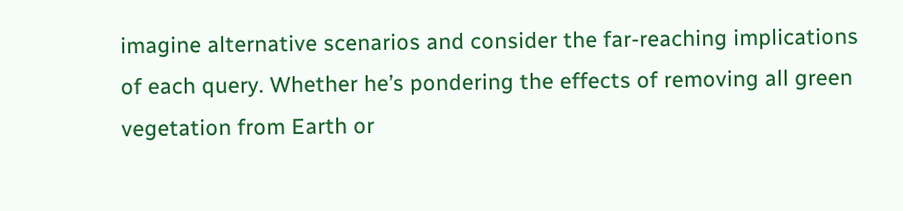imagine alternative scenarios and consider the far-reaching implications of each query. Whether he’s pondering the effects of removing all green vegetation from Earth or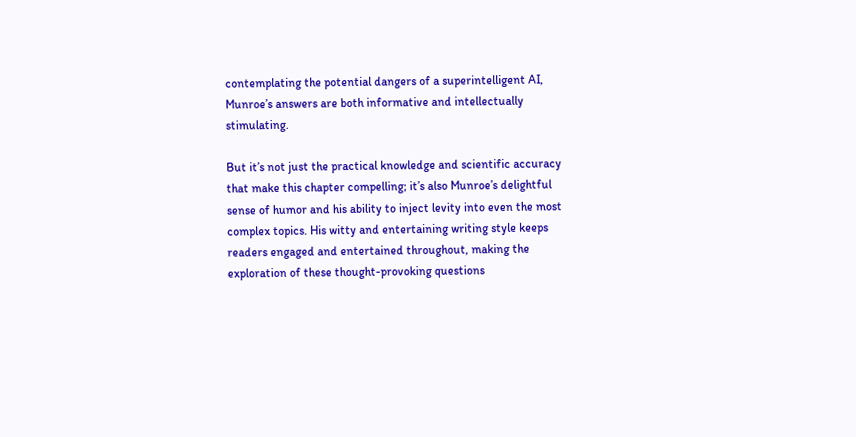contemplating the potential dangers of a superintelligent AI, Munroe’s answers are both informative and intellectually stimulating.

But it’s not just the practical knowledge and scientific accuracy that make this chapter compelling; it’s also Munroe’s delightful sense of humor and his ability to inject levity into even the most complex topics. His witty and entertaining writing style keeps readers engaged and entertained throughout, making the exploration of these thought-provoking questions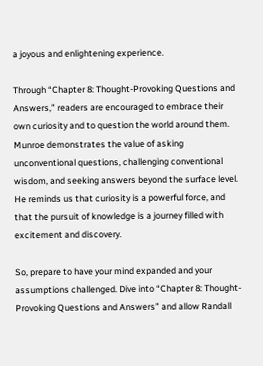a joyous and enlightening experience.

Through “Chapter 8: Thought-Provoking Questions and Answers,” readers are encouraged to embrace their own curiosity and to question the world around them. Munroe demonstrates the value of asking unconventional questions, challenging conventional wisdom, and seeking answers beyond the surface level. He reminds us that curiosity is a powerful force, and that the pursuit of knowledge is a journey filled with excitement and discovery.

So, prepare to have your mind expanded and your assumptions challenged. Dive into “Chapter 8: Thought-Provoking Questions and Answers” and allow Randall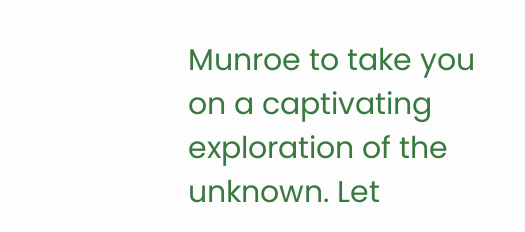Munroe to take you on a captivating exploration of the unknown. Let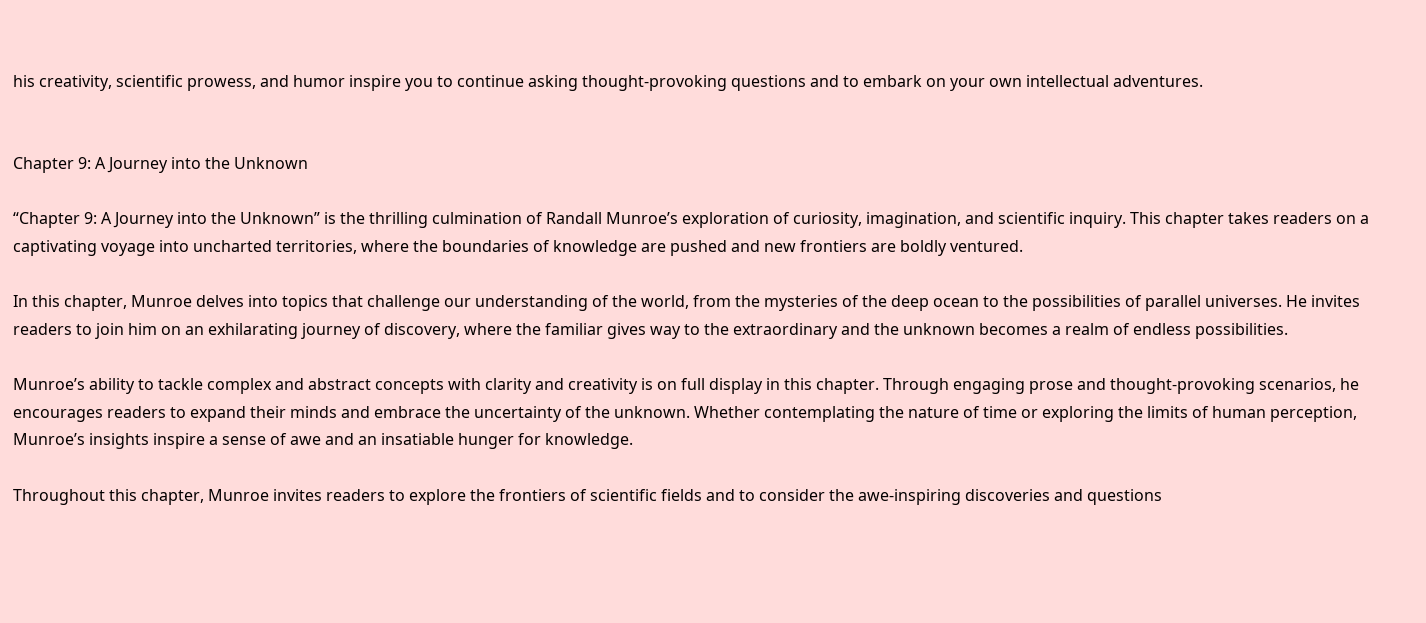his creativity, scientific prowess, and humor inspire you to continue asking thought-provoking questions and to embark on your own intellectual adventures.


Chapter 9: A Journey into the Unknown

“Chapter 9: A Journey into the Unknown” is the thrilling culmination of Randall Munroe’s exploration of curiosity, imagination, and scientific inquiry. This chapter takes readers on a captivating voyage into uncharted territories, where the boundaries of knowledge are pushed and new frontiers are boldly ventured.

In this chapter, Munroe delves into topics that challenge our understanding of the world, from the mysteries of the deep ocean to the possibilities of parallel universes. He invites readers to join him on an exhilarating journey of discovery, where the familiar gives way to the extraordinary and the unknown becomes a realm of endless possibilities.

Munroe’s ability to tackle complex and abstract concepts with clarity and creativity is on full display in this chapter. Through engaging prose and thought-provoking scenarios, he encourages readers to expand their minds and embrace the uncertainty of the unknown. Whether contemplating the nature of time or exploring the limits of human perception, Munroe’s insights inspire a sense of awe and an insatiable hunger for knowledge.

Throughout this chapter, Munroe invites readers to explore the frontiers of scientific fields and to consider the awe-inspiring discoveries and questions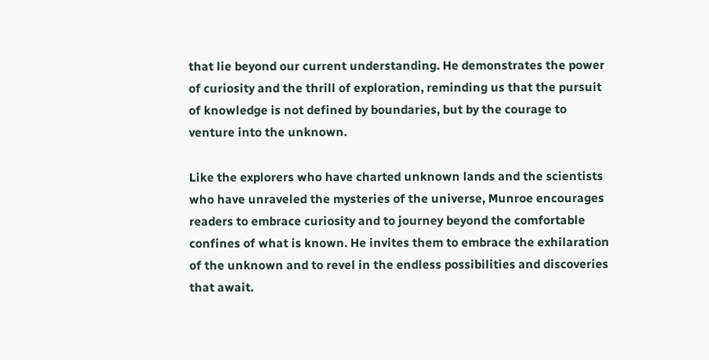that lie beyond our current understanding. He demonstrates the power of curiosity and the thrill of exploration, reminding us that the pursuit of knowledge is not defined by boundaries, but by the courage to venture into the unknown.

Like the explorers who have charted unknown lands and the scientists who have unraveled the mysteries of the universe, Munroe encourages readers to embrace curiosity and to journey beyond the comfortable confines of what is known. He invites them to embrace the exhilaration of the unknown and to revel in the endless possibilities and discoveries that await.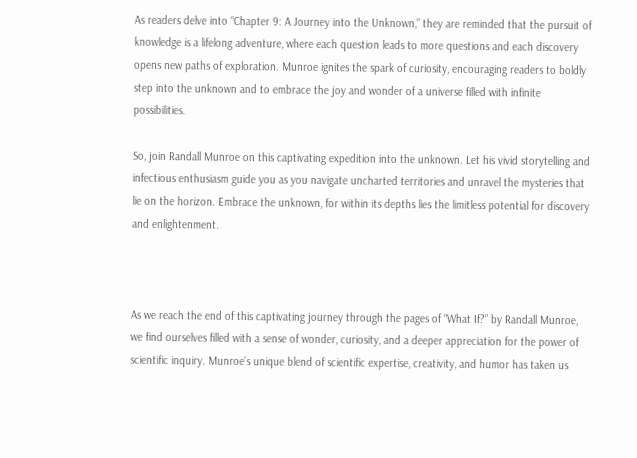As readers delve into “Chapter 9: A Journey into the Unknown,” they are reminded that the pursuit of knowledge is a lifelong adventure, where each question leads to more questions and each discovery opens new paths of exploration. Munroe ignites the spark of curiosity, encouraging readers to boldly step into the unknown and to embrace the joy and wonder of a universe filled with infinite possibilities.

So, join Randall Munroe on this captivating expedition into the unknown. Let his vivid storytelling and infectious enthusiasm guide you as you navigate uncharted territories and unravel the mysteries that lie on the horizon. Embrace the unknown, for within its depths lies the limitless potential for discovery and enlightenment.



As we reach the end of this captivating journey through the pages of “What If?” by Randall Munroe, we find ourselves filled with a sense of wonder, curiosity, and a deeper appreciation for the power of scientific inquiry. Munroe’s unique blend of scientific expertise, creativity, and humor has taken us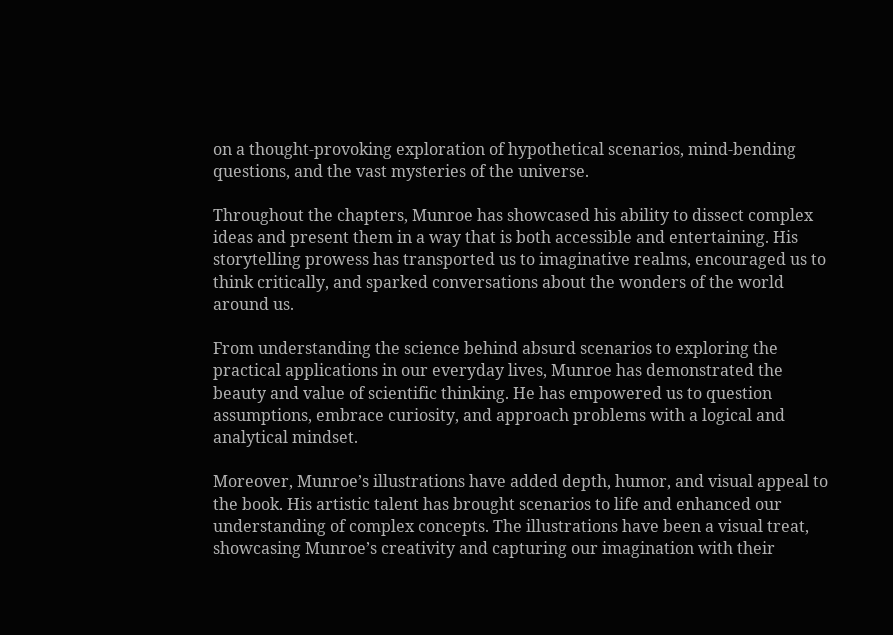on a thought-provoking exploration of hypothetical scenarios, mind-bending questions, and the vast mysteries of the universe.

Throughout the chapters, Munroe has showcased his ability to dissect complex ideas and present them in a way that is both accessible and entertaining. His storytelling prowess has transported us to imaginative realms, encouraged us to think critically, and sparked conversations about the wonders of the world around us.

From understanding the science behind absurd scenarios to exploring the practical applications in our everyday lives, Munroe has demonstrated the beauty and value of scientific thinking. He has empowered us to question assumptions, embrace curiosity, and approach problems with a logical and analytical mindset.

Moreover, Munroe’s illustrations have added depth, humor, and visual appeal to the book. His artistic talent has brought scenarios to life and enhanced our understanding of complex concepts. The illustrations have been a visual treat, showcasing Munroe’s creativity and capturing our imagination with their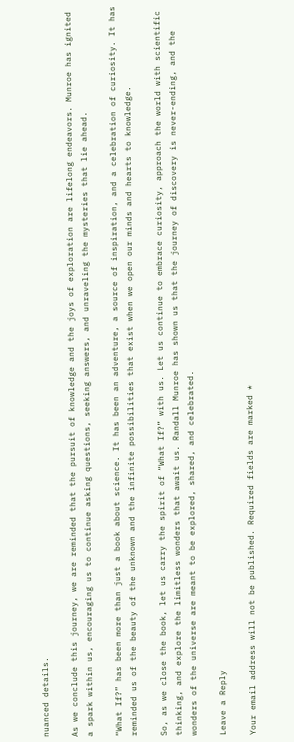nuanced details.

As we conclude this journey, we are reminded that the pursuit of knowledge and the joys of exploration are lifelong endeavors. Munroe has ignited a spark within us, encouraging us to continue asking questions, seeking answers, and unraveling the mysteries that lie ahead.

“What If?” has been more than just a book about science. It has been an adventure, a source of inspiration, and a celebration of curiosity. It has reminded us of the beauty of the unknown and the infinite possibilities that exist when we open our minds and hearts to knowledge.

So, as we close the book, let us carry the spirit of “What If?” with us. Let us continue to embrace curiosity, approach the world with scientific thinking, and explore the limitless wonders that await us. Randall Munroe has shown us that the journey of discovery is never-ending, and the wonders of the universe are meant to be explored, shared, and celebrated.

Leave a Reply

Your email address will not be published. Required fields are marked *